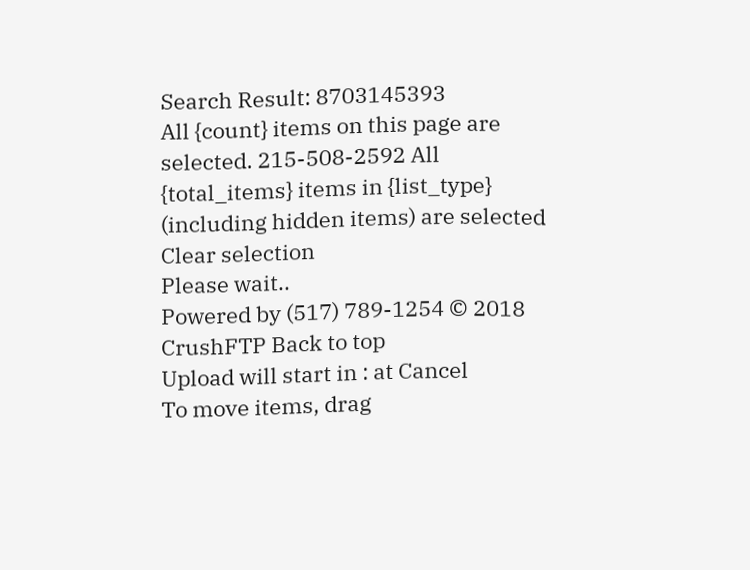Search Result: 8703145393
All {count} items on this page are selected. 215-508-2592 All {total_items} items in {list_type} (including hidden items) are selected Clear selection
Please wait..
Powered by (517) 789-1254 © 2018 CrushFTP Back to top
Upload will start in : at Cancel
To move items, drag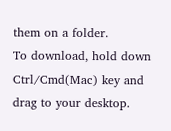them on a folder.
To download, hold down Ctrl/Cmd(Mac) key and drag to your desktop.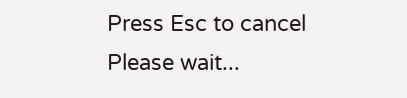Press Esc to cancel
Please wait...